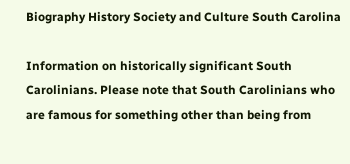Biography History Society and Culture South Carolina

Information on historically significant South Carolinians. Please note that South Carolinians who are famous for something other than being from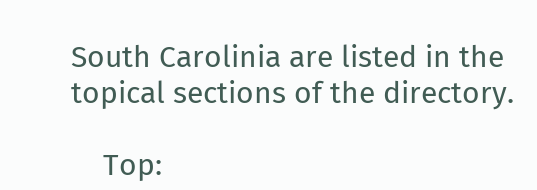South Carolinia are listed in the topical sections of the directory.

    Top: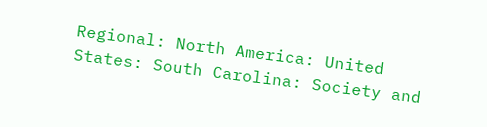Regional: North America: United States: South Carolina: Society and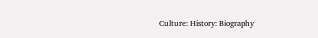Culture: History: Biography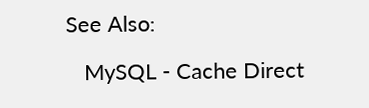See Also:

   MySQL - Cache Direct